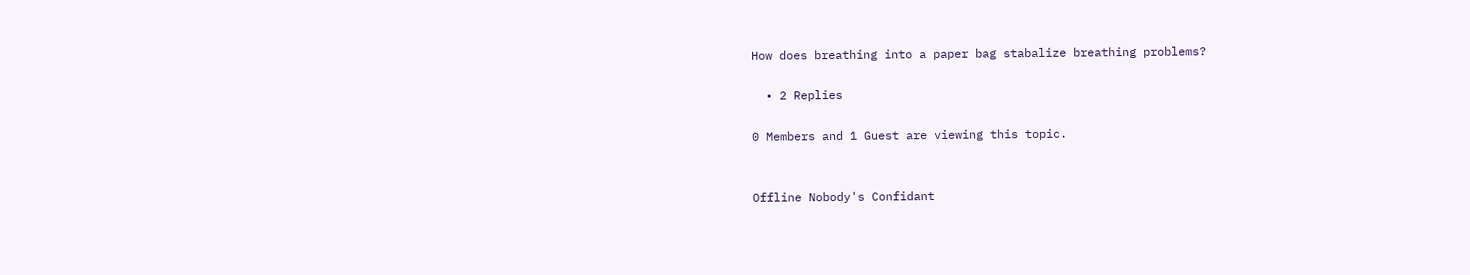How does breathing into a paper bag stabalize breathing problems?

  • 2 Replies

0 Members and 1 Guest are viewing this topic.


Offline Nobody's Confidant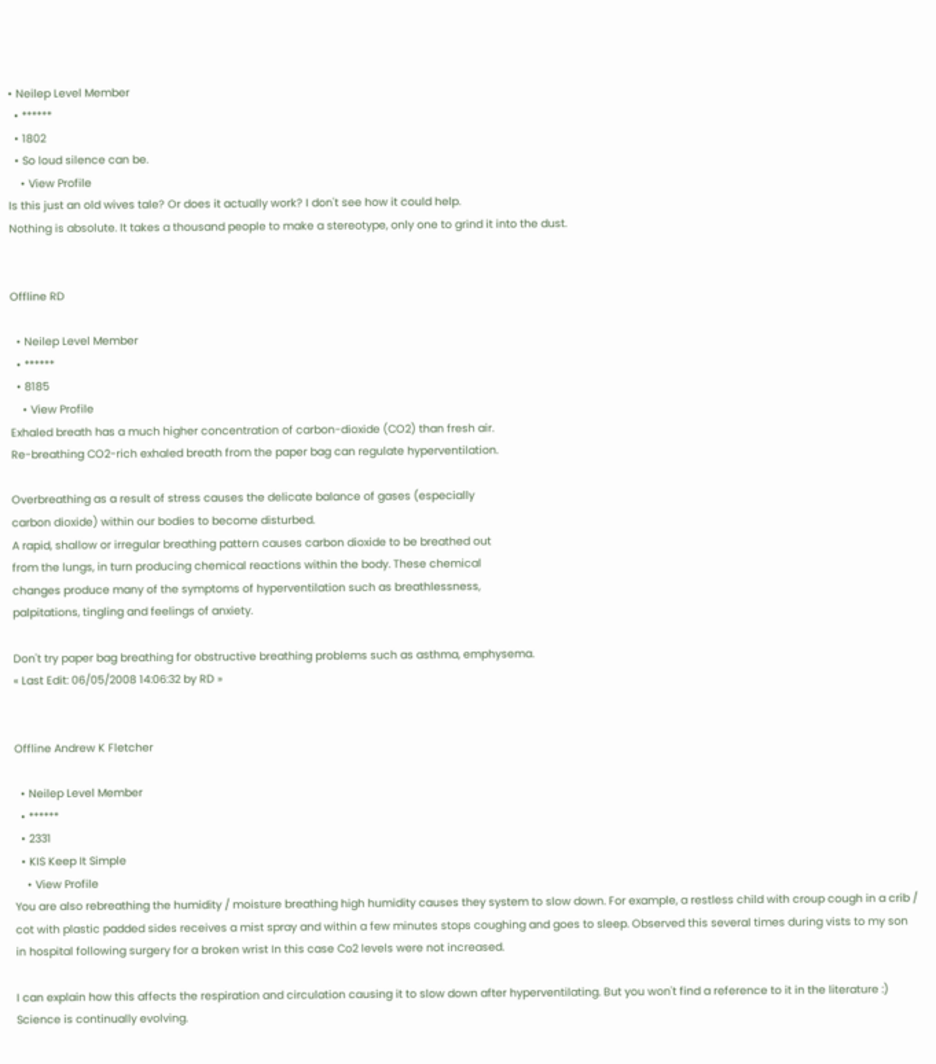• Neilep Level Member
  • ******
  • 1802
  • So loud silence can be.
    • View Profile
Is this just an old wives tale? Or does it actually work? I don't see how it could help.
Nothing is absolute. It takes a thousand people to make a stereotype, only one to grind it into the dust.


Offline RD

  • Neilep Level Member
  • ******
  • 8185
    • View Profile
Exhaled breath has a much higher concentration of carbon-dioxide (CO2) than fresh air.
Re-breathing CO2-rich exhaled breath from the paper bag can regulate hyperventilation.

Overbreathing as a result of stress causes the delicate balance of gases (especially
carbon dioxide) within our bodies to become disturbed.
A rapid, shallow or irregular breathing pattern causes carbon dioxide to be breathed out
from the lungs, in turn producing chemical reactions within the body. These chemical
changes produce many of the symptoms of hyperventilation such as breathlessness,
palpitations, tingling and feelings of anxiety.

Don't try paper bag breathing for obstructive breathing problems such as asthma, emphysema.
« Last Edit: 06/05/2008 14:06:32 by RD »


Offline Andrew K Fletcher

  • Neilep Level Member
  • ******
  • 2331
  • KIS Keep It Simple
    • View Profile
You are also rebreathing the humidity / moisture breathing high humidity causes they system to slow down. For example, a restless child with croup cough in a crib / cot with plastic padded sides receives a mist spray and within a few minutes stops coughing and goes to sleep. Observed this several times during vists to my son in hospital following surgery for a broken wrist In this case Co2 levels were not increased.

I can explain how this affects the respiration and circulation causing it to slow down after hyperventilating. But you won't find a reference to it in the literature :)
Science is continually evolving.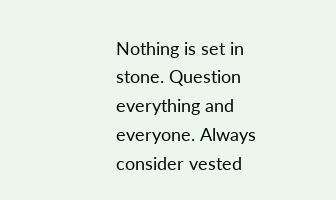Nothing is set in stone. Question everything and everyone. Always consider vested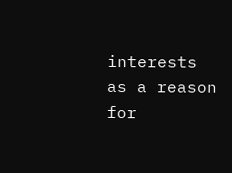interests as a reason for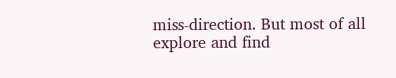miss-direction. But most of all explore and find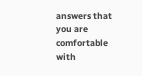answers that you are comfortable with